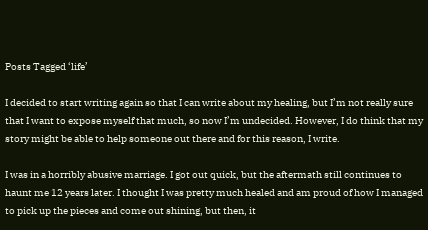Posts Tagged ‘life’

I decided to start writing again so that I can write about my healing, but I’m not really sure that I want to expose myself that much, so now I’m undecided. However, I do think that my story might be able to help someone out there and for this reason, I write.

I was in a horribly abusive marriage. I got out quick, but the aftermath still continues to haunt me 12 years later. I thought I was pretty much healed and am proud of how I managed to pick up the pieces and come out shining, but then, it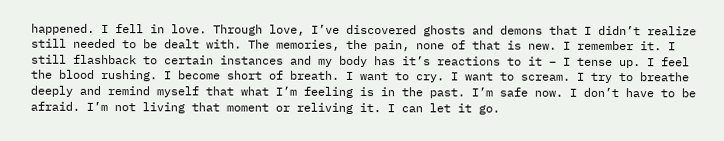happened. I fell in love. Through love, I’ve discovered ghosts and demons that I didn’t realize still needed to be dealt with. The memories, the pain, none of that is new. I remember it. I still flashback to certain instances and my body has it’s reactions to it – I tense up. I feel the blood rushing. I become short of breath. I want to cry. I want to scream. I try to breathe deeply and remind myself that what I’m feeling is in the past. I’m safe now. I don’t have to be afraid. I’m not living that moment or reliving it. I can let it go.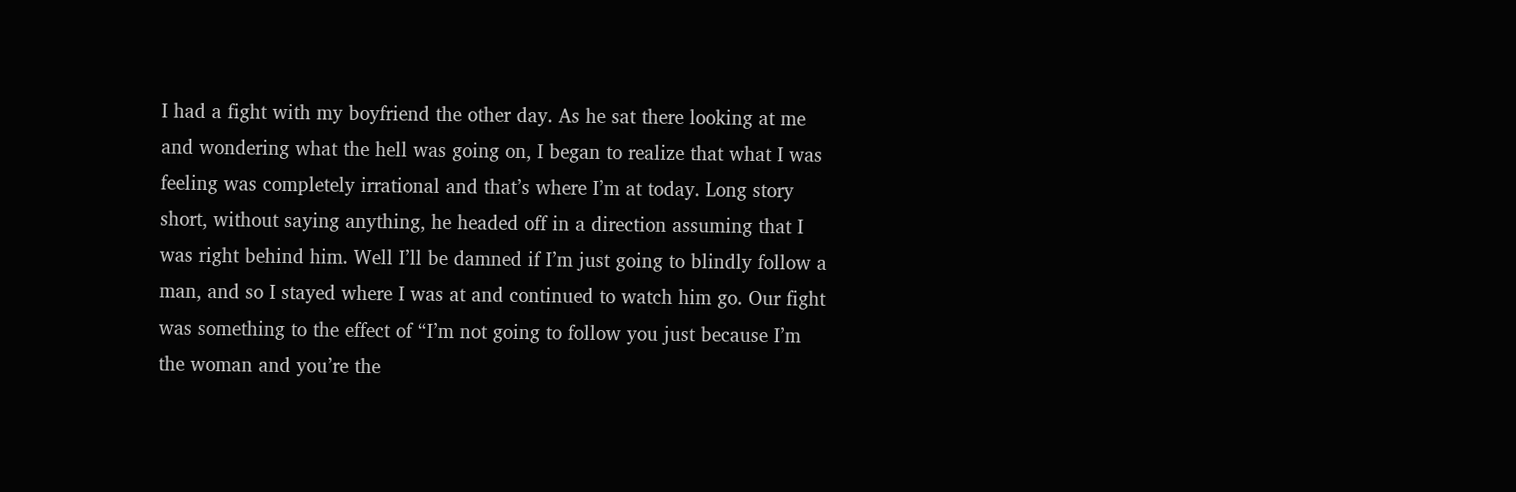I had a fight with my boyfriend the other day. As he sat there looking at me and wondering what the hell was going on, I began to realize that what I was feeling was completely irrational and that’s where I’m at today. Long story short, without saying anything, he headed off in a direction assuming that I was right behind him. Well I’ll be damned if I’m just going to blindly follow a man, and so I stayed where I was at and continued to watch him go. Our fight was something to the effect of “I’m not going to follow you just because I’m the woman and you’re the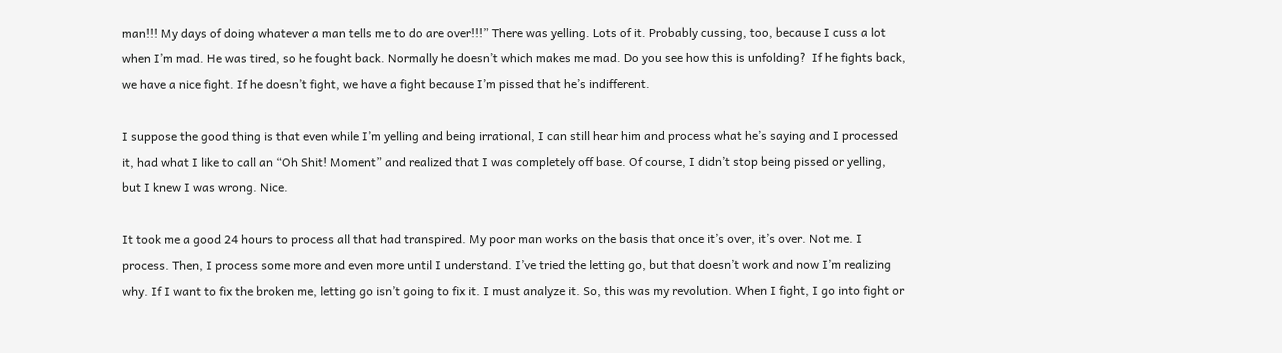man!!! My days of doing whatever a man tells me to do are over!!!” There was yelling. Lots of it. Probably cussing, too, because I cuss a lot when I’m mad. He was tired, so he fought back. Normally he doesn’t which makes me mad. Do you see how this is unfolding?  If he fights back, we have a nice fight. If he doesn’t fight, we have a fight because I’m pissed that he’s indifferent.

I suppose the good thing is that even while I’m yelling and being irrational, I can still hear him and process what he’s saying and I processed it, had what I like to call an “Oh Shit! Moment” and realized that I was completely off base. Of course, I didn’t stop being pissed or yelling, but I knew I was wrong. Nice.

It took me a good 24 hours to process all that had transpired. My poor man works on the basis that once it’s over, it’s over. Not me. I process. Then, I process some more and even more until I understand. I’ve tried the letting go, but that doesn’t work and now I’m realizing why. If I want to fix the broken me, letting go isn’t going to fix it. I must analyze it. So, this was my revolution. When I fight, I go into fight or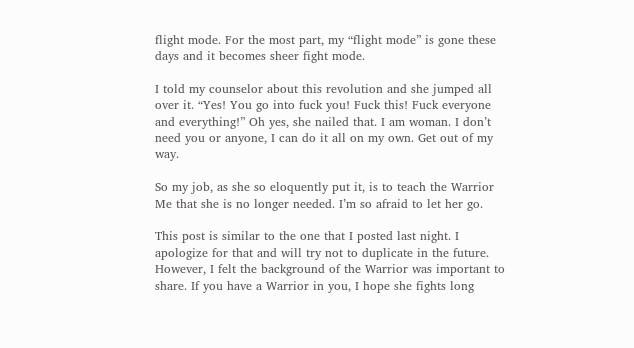flight mode. For the most part, my “flight mode” is gone these days and it becomes sheer fight mode.

I told my counselor about this revolution and she jumped all over it. “Yes! You go into fuck you! Fuck this! Fuck everyone and everything!” Oh yes, she nailed that. I am woman. I don’t need you or anyone, I can do it all on my own. Get out of my way.

So my job, as she so eloquently put it, is to teach the Warrior Me that she is no longer needed. I’m so afraid to let her go.

This post is similar to the one that I posted last night. I apologize for that and will try not to duplicate in the future. However, I felt the background of the Warrior was important to share. If you have a Warrior in you, I hope she fights long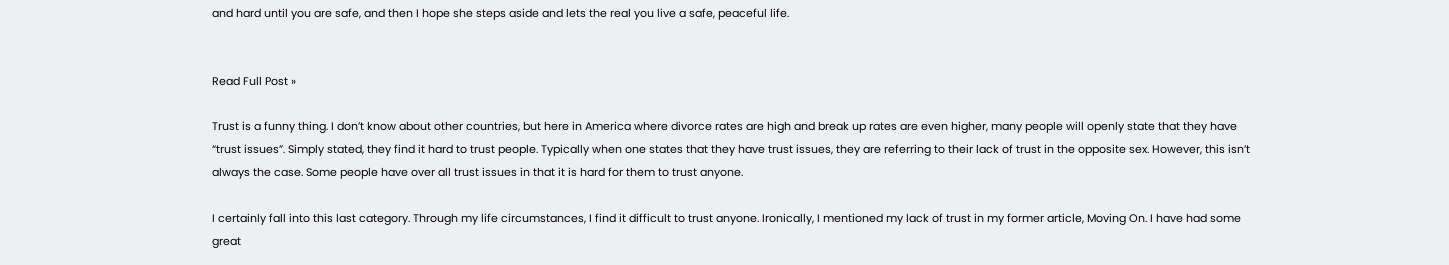and hard until you are safe, and then I hope she steps aside and lets the real you live a safe, peaceful life.


Read Full Post »

Trust is a funny thing. I don’t know about other countries, but here in America where divorce rates are high and break up rates are even higher, many people will openly state that they have “trust issues”. Simply stated, they find it hard to trust people. Typically when one states that they have trust issues, they are referring to their lack of trust in the opposite sex. However, this isn’t always the case. Some people have over all trust issues in that it is hard for them to trust anyone.

I certainly fall into this last category. Through my life circumstances, I find it difficult to trust anyone. Ironically, I mentioned my lack of trust in my former article, Moving On. I have had some great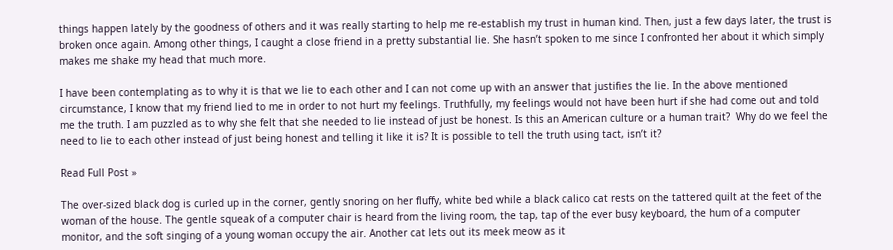things happen lately by the goodness of others and it was really starting to help me re-establish my trust in human kind. Then, just a few days later, the trust is broken once again. Among other things, I caught a close friend in a pretty substantial lie. She hasn’t spoken to me since I confronted her about it which simply makes me shake my head that much more.

I have been contemplating as to why it is that we lie to each other and I can not come up with an answer that justifies the lie. In the above mentioned circumstance, I know that my friend lied to me in order to not hurt my feelings. Truthfully, my feelings would not have been hurt if she had come out and told me the truth. I am puzzled as to why she felt that she needed to lie instead of just be honest. Is this an American culture or a human trait?  Why do we feel the need to lie to each other instead of just being honest and telling it like it is? It is possible to tell the truth using tact, isn’t it?

Read Full Post »

The over-sized black dog is curled up in the corner, gently snoring on her fluffy, white bed while a black calico cat rests on the tattered quilt at the feet of the woman of the house. The gentle squeak of a computer chair is heard from the living room, the tap, tap of the ever busy keyboard, the hum of a computer monitor, and the soft singing of a young woman occupy the air. Another cat lets out its meek meow as it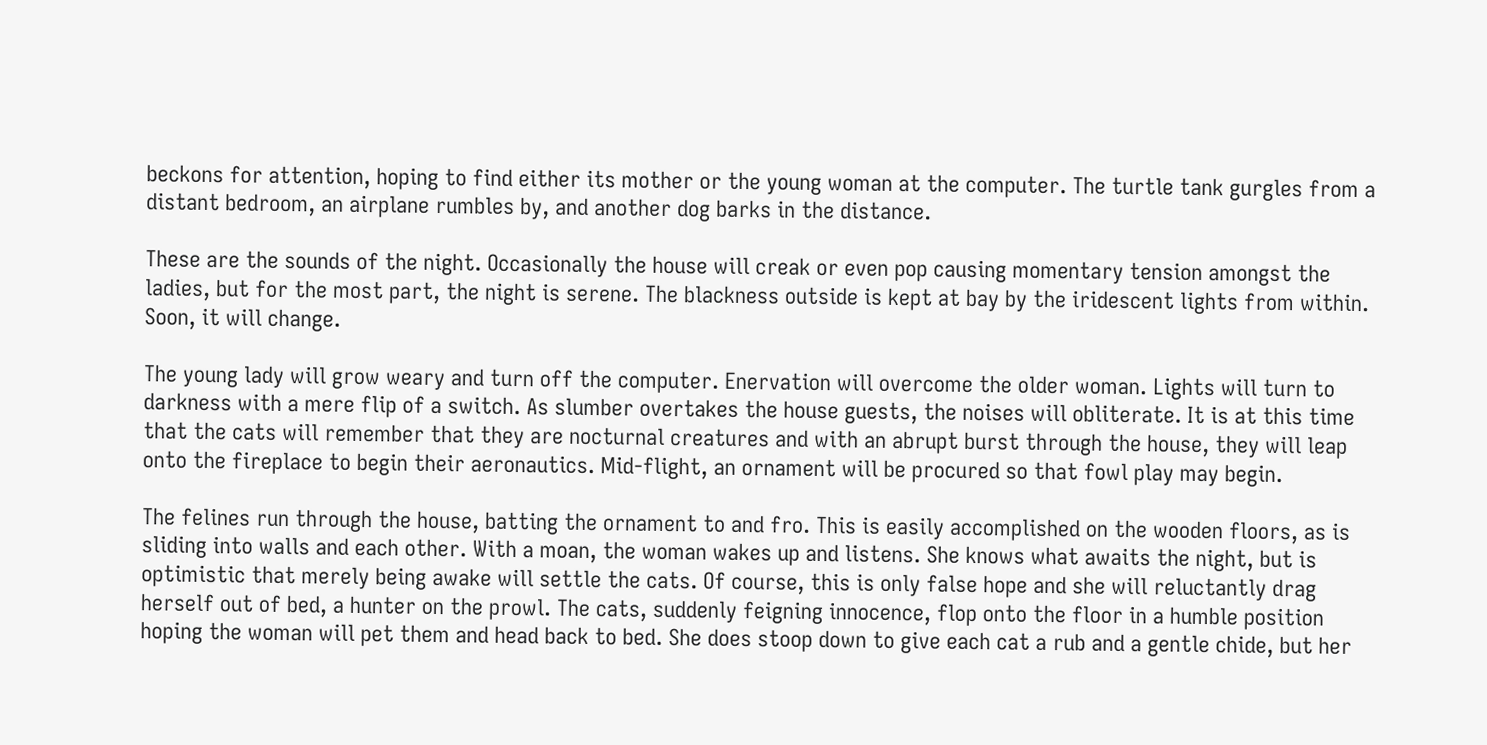beckons for attention, hoping to find either its mother or the young woman at the computer. The turtle tank gurgles from a distant bedroom, an airplane rumbles by, and another dog barks in the distance.

These are the sounds of the night. Occasionally the house will creak or even pop causing momentary tension amongst the ladies, but for the most part, the night is serene. The blackness outside is kept at bay by the iridescent lights from within. Soon, it will change.

The young lady will grow weary and turn off the computer. Enervation will overcome the older woman. Lights will turn to darkness with a mere flip of a switch. As slumber overtakes the house guests, the noises will obliterate. It is at this time that the cats will remember that they are nocturnal creatures and with an abrupt burst through the house, they will leap onto the fireplace to begin their aeronautics. Mid-flight, an ornament will be procured so that fowl play may begin.

The felines run through the house, batting the ornament to and fro. This is easily accomplished on the wooden floors, as is sliding into walls and each other. With a moan, the woman wakes up and listens. She knows what awaits the night, but is optimistic that merely being awake will settle the cats. Of course, this is only false hope and she will reluctantly drag herself out of bed, a hunter on the prowl. The cats, suddenly feigning innocence, flop onto the floor in a humble position hoping the woman will pet them and head back to bed. She does stoop down to give each cat a rub and a gentle chide, but her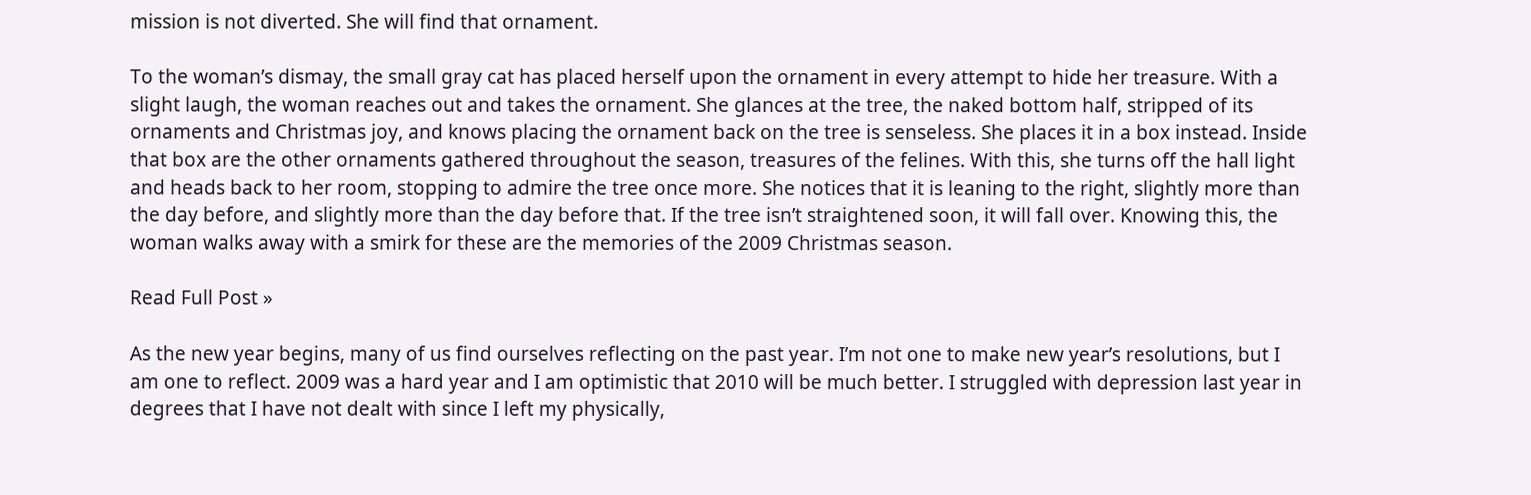mission is not diverted. She will find that ornament.

To the woman’s dismay, the small gray cat has placed herself upon the ornament in every attempt to hide her treasure. With a slight laugh, the woman reaches out and takes the ornament. She glances at the tree, the naked bottom half, stripped of its ornaments and Christmas joy, and knows placing the ornament back on the tree is senseless. She places it in a box instead. Inside that box are the other ornaments gathered throughout the season, treasures of the felines. With this, she turns off the hall light and heads back to her room, stopping to admire the tree once more. She notices that it is leaning to the right, slightly more than the day before, and slightly more than the day before that. If the tree isn’t straightened soon, it will fall over. Knowing this, the woman walks away with a smirk for these are the memories of the 2009 Christmas season.

Read Full Post »

As the new year begins, many of us find ourselves reflecting on the past year. I’m not one to make new year’s resolutions, but I am one to reflect. 2009 was a hard year and I am optimistic that 2010 will be much better. I struggled with depression last year in degrees that I have not dealt with since I left my physically,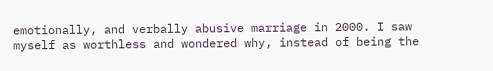emotionally, and verbally abusive marriage in 2000. I saw myself as worthless and wondered why, instead of being the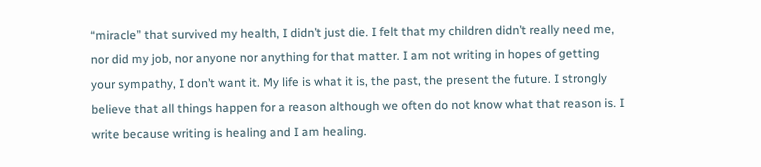“miracle” that survived my health, I didn’t just die. I felt that my children didn’t really need me, nor did my job, nor anyone nor anything for that matter. I am not writing in hopes of getting your sympathy, I don’t want it. My life is what it is, the past, the present the future. I strongly believe that all things happen for a reason although we often do not know what that reason is. I write because writing is healing and I am healing.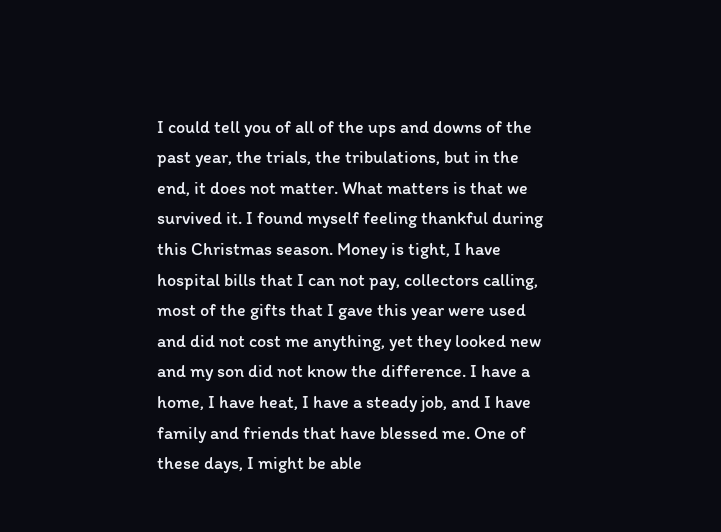I could tell you of all of the ups and downs of the past year, the trials, the tribulations, but in the end, it does not matter. What matters is that we survived it. I found myself feeling thankful during this Christmas season. Money is tight, I have hospital bills that I can not pay, collectors calling, most of the gifts that I gave this year were used and did not cost me anything, yet they looked new and my son did not know the difference. I have a home, I have heat, I have a steady job, and I have family and friends that have blessed me. One of these days, I might be able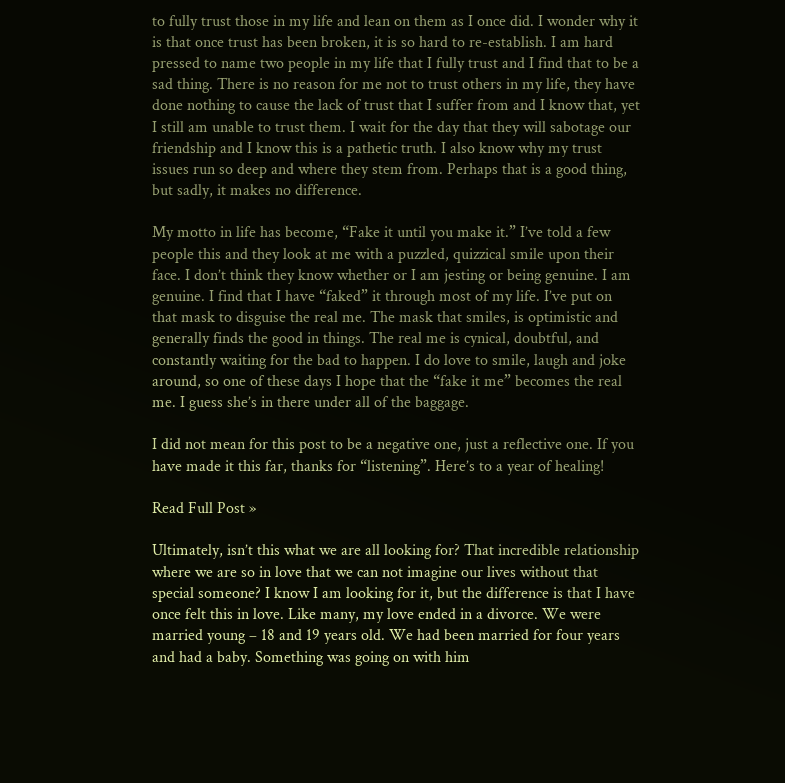to fully trust those in my life and lean on them as I once did. I wonder why it is that once trust has been broken, it is so hard to re-establish. I am hard pressed to name two people in my life that I fully trust and I find that to be a sad thing. There is no reason for me not to trust others in my life, they have done nothing to cause the lack of trust that I suffer from and I know that, yet I still am unable to trust them. I wait for the day that they will sabotage our friendship and I know this is a pathetic truth. I also know why my trust issues run so deep and where they stem from. Perhaps that is a good thing, but sadly, it makes no difference.

My motto in life has become, “Fake it until you make it.” I’ve told a few people this and they look at me with a puzzled, quizzical smile upon their face. I don’t think they know whether or I am jesting or being genuine. I am genuine. I find that I have “faked” it through most of my life. I’ve put on that mask to disguise the real me. The mask that smiles, is optimistic and generally finds the good in things. The real me is cynical, doubtful, and constantly waiting for the bad to happen. I do love to smile, laugh and joke around, so one of these days I hope that the “fake it me” becomes the real me. I guess she’s in there under all of the baggage.

I did not mean for this post to be a negative one, just a reflective one. If you have made it this far, thanks for “listening”. Here’s to a year of healing!

Read Full Post »

Ultimately, isn’t this what we are all looking for? That incredible relationship where we are so in love that we can not imagine our lives without that special someone? I know I am looking for it, but the difference is that I have once felt this in love. Like many, my love ended in a divorce. We were married young – 18 and 19 years old. We had been married for four years and had a baby. Something was going on with him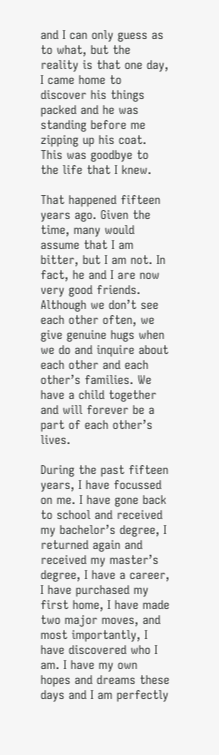and I can only guess as to what, but the reality is that one day, I came home to discover his things packed and he was standing before me zipping up his coat. This was goodbye to the life that I knew.

That happened fifteen years ago. Given the time, many would assume that I am bitter, but I am not. In fact, he and I are now very good friends. Although we don’t see each other often, we give genuine hugs when we do and inquire about each other and each other’s families. We have a child together and will forever be a part of each other’s lives.

During the past fifteen years, I have focussed on me. I have gone back to school and received my bachelor’s degree, I returned again and received my master’s degree, I have a career, I have purchased my first home, I have made two major moves, and most importantly, I have discovered who I am. I have my own hopes and dreams these days and I am perfectly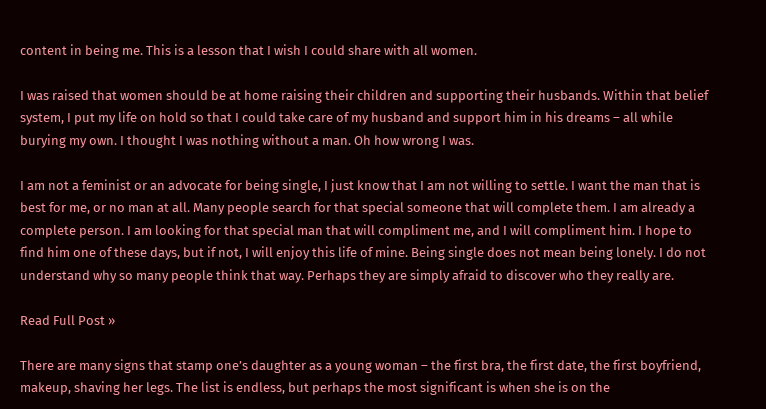content in being me. This is a lesson that I wish I could share with all women.

I was raised that women should be at home raising their children and supporting their husbands. Within that belief system, I put my life on hold so that I could take care of my husband and support him in his dreams – all while burying my own. I thought I was nothing without a man. Oh how wrong I was.

I am not a feminist or an advocate for being single, I just know that I am not willing to settle. I want the man that is best for me, or no man at all. Many people search for that special someone that will complete them. I am already a complete person. I am looking for that special man that will compliment me, and I will compliment him. I hope to find him one of these days, but if not, I will enjoy this life of mine. Being single does not mean being lonely. I do not understand why so many people think that way. Perhaps they are simply afraid to discover who they really are.

Read Full Post »

There are many signs that stamp one’s daughter as a young woman – the first bra, the first date, the first boyfriend, makeup, shaving her legs. The list is endless, but perhaps the most significant is when she is on the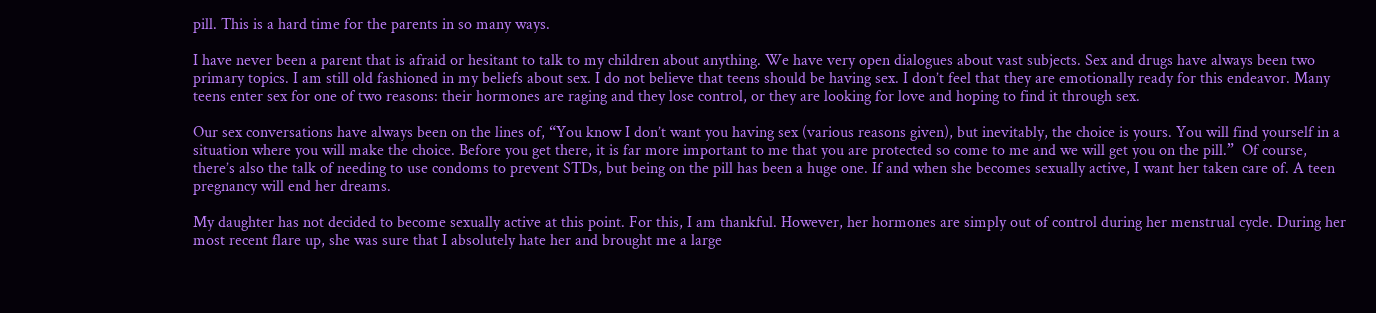pill. This is a hard time for the parents in so many ways.

I have never been a parent that is afraid or hesitant to talk to my children about anything. We have very open dialogues about vast subjects. Sex and drugs have always been two primary topics. I am still old fashioned in my beliefs about sex. I do not believe that teens should be having sex. I don’t feel that they are emotionally ready for this endeavor. Many teens enter sex for one of two reasons: their hormones are raging and they lose control, or they are looking for love and hoping to find it through sex.

Our sex conversations have always been on the lines of, “You know I don’t want you having sex (various reasons given), but inevitably, the choice is yours. You will find yourself in a situation where you will make the choice. Before you get there, it is far more important to me that you are protected so come to me and we will get you on the pill.”  Of course, there’s also the talk of needing to use condoms to prevent STDs, but being on the pill has been a huge one. If and when she becomes sexually active, I want her taken care of. A teen pregnancy will end her dreams.

My daughter has not decided to become sexually active at this point. For this, I am thankful. However, her hormones are simply out of control during her menstrual cycle. During her most recent flare up, she was sure that I absolutely hate her and brought me a large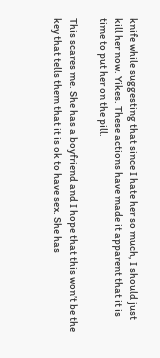knife while suggesting that since I hate her so much, I should just kill her now. Yikes. These actions have made it apparent that it is time to put her on the pill.

This scares me. She has a boyfriend and I hope that this won’t be the key that tells them that it is ok to have sex. She has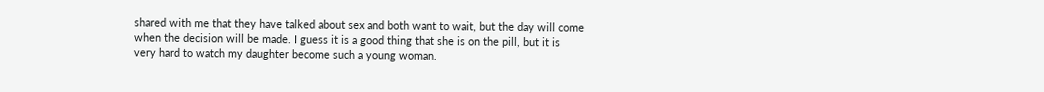shared with me that they have talked about sex and both want to wait, but the day will come when the decision will be made. I guess it is a good thing that she is on the pill, but it is very hard to watch my daughter become such a young woman.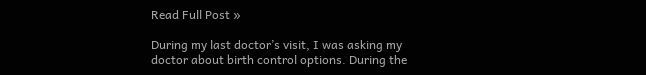Read Full Post »

During my last doctor’s visit, I was asking my doctor about birth control options. During the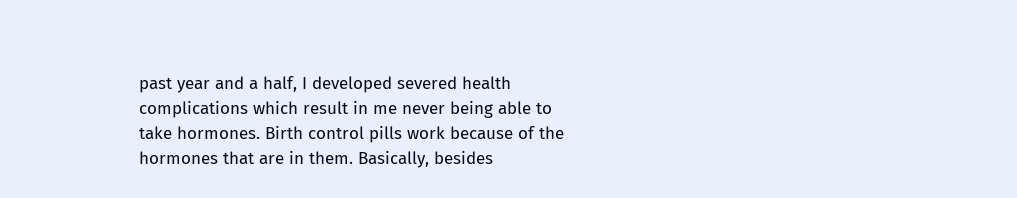past year and a half, I developed severed health complications which result in me never being able to take hormones. Birth control pills work because of the hormones that are in them. Basically, besides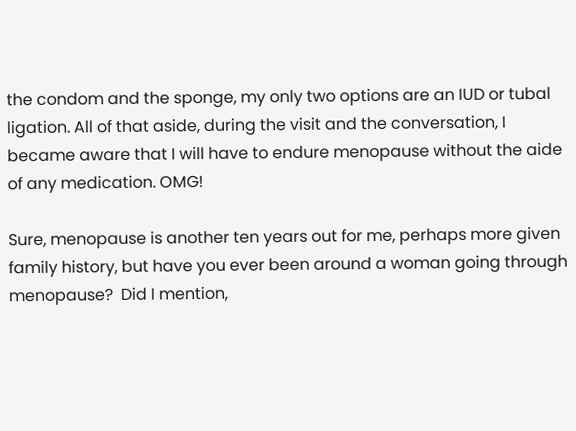the condom and the sponge, my only two options are an IUD or tubal ligation. All of that aside, during the visit and the conversation, I became aware that I will have to endure menopause without the aide of any medication. OMG!

Sure, menopause is another ten years out for me, perhaps more given family history, but have you ever been around a woman going through menopause?  Did I mention,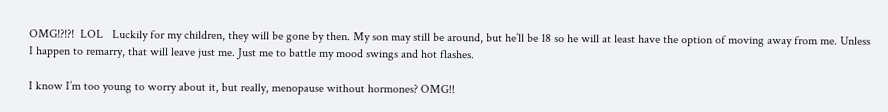OMG!?!?!  LOL   Luckily for my children, they will be gone by then. My son may still be around, but he’ll be 18 so he will at least have the option of moving away from me. Unless I happen to remarry, that will leave just me. Just me to battle my mood swings and hot flashes.

I know I’m too young to worry about it, but really, menopause without hormones? OMG!!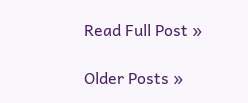Read Full Post »

Older Posts »